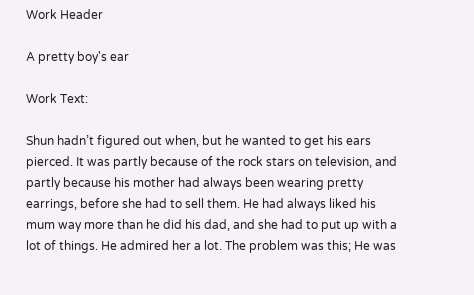Work Header

A pretty boy's ear

Work Text:

Shun hadn’t figured out when, but he wanted to get his ears pierced. It was partly because of the rock stars on television, and partly because his mother had always been wearing pretty earrings, before she had to sell them. He had always liked his mum way more than he did his dad, and she had to put up with a lot of things. He admired her a lot. The problem was this; He was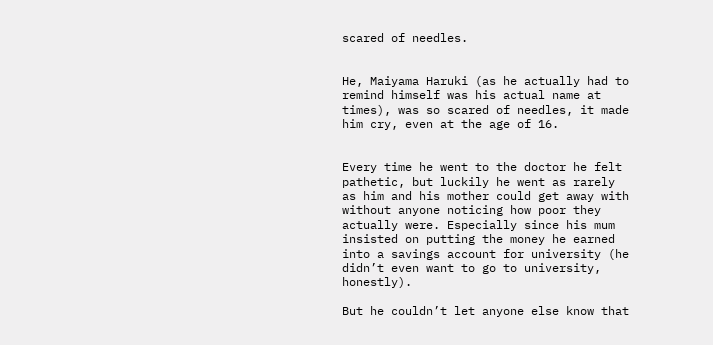scared of needles.


He, Maiyama Haruki (as he actually had to remind himself was his actual name at times), was so scared of needles, it made him cry, even at the age of 16.


Every time he went to the doctor he felt pathetic, but luckily he went as rarely as him and his mother could get away with without anyone noticing how poor they actually were. Especially since his mum insisted on putting the money he earned into a savings account for university (he didn’t even want to go to university, honestly).

But he couldn’t let anyone else know that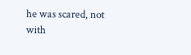he was scared, not with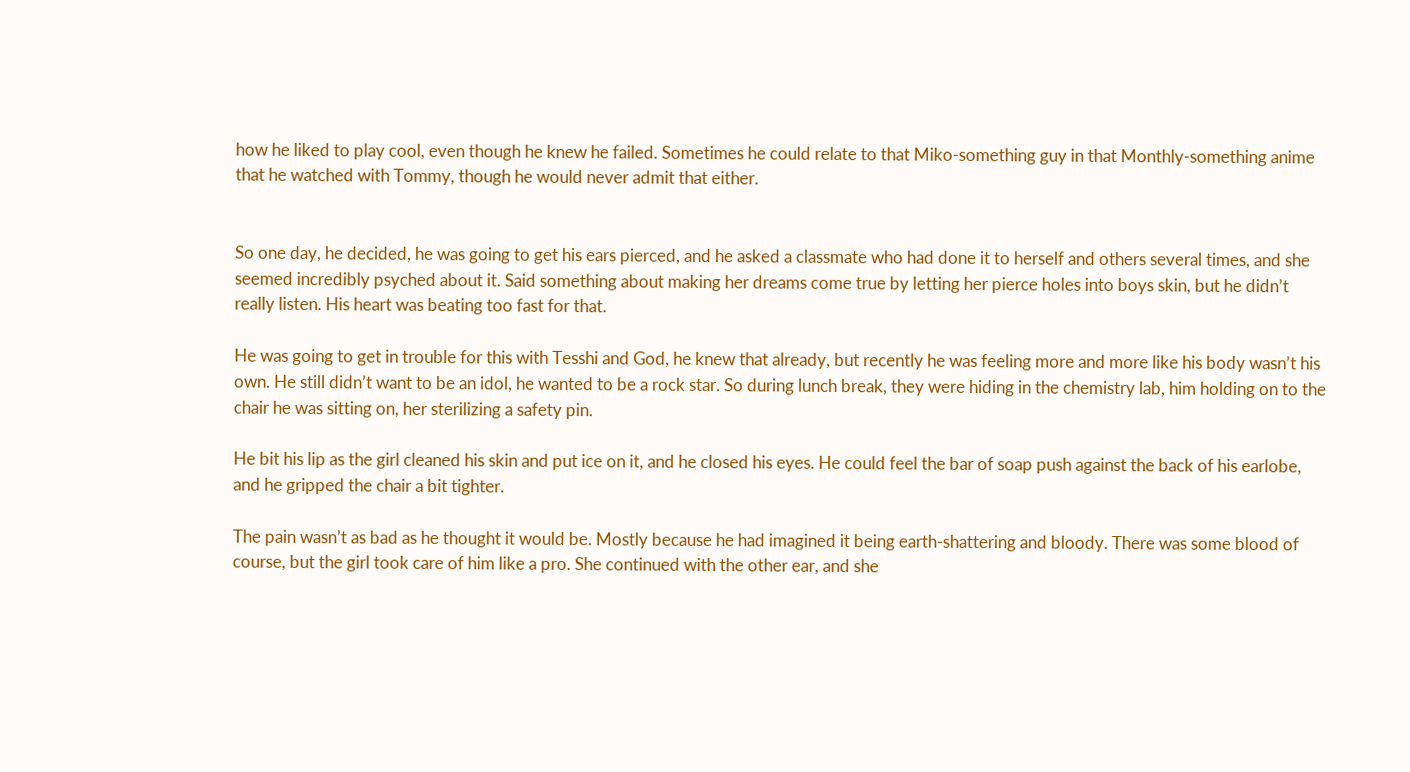how he liked to play cool, even though he knew he failed. Sometimes he could relate to that Miko-something guy in that Monthly-something anime that he watched with Tommy, though he would never admit that either.


So one day, he decided, he was going to get his ears pierced, and he asked a classmate who had done it to herself and others several times, and she seemed incredibly psyched about it. Said something about making her dreams come true by letting her pierce holes into boys skin, but he didn’t really listen. His heart was beating too fast for that.

He was going to get in trouble for this with Tesshi and God, he knew that already, but recently he was feeling more and more like his body wasn’t his own. He still didn’t want to be an idol, he wanted to be a rock star. So during lunch break, they were hiding in the chemistry lab, him holding on to the chair he was sitting on, her sterilizing a safety pin.

He bit his lip as the girl cleaned his skin and put ice on it, and he closed his eyes. He could feel the bar of soap push against the back of his earlobe, and he gripped the chair a bit tighter.

The pain wasn’t as bad as he thought it would be. Mostly because he had imagined it being earth-shattering and bloody. There was some blood of course, but the girl took care of him like a pro. She continued with the other ear, and she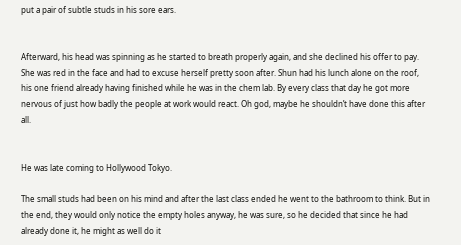put a pair of subtle studs in his sore ears.


Afterward, his head was spinning as he started to breath properly again, and she declined his offer to pay. She was red in the face and had to excuse herself pretty soon after. Shun had his lunch alone on the roof, his one friend already having finished while he was in the chem lab. By every class that day he got more nervous of just how badly the people at work would react. Oh god, maybe he shouldn’t have done this after all.


He was late coming to Hollywood Tokyo.

The small studs had been on his mind and after the last class ended he went to the bathroom to think. But in the end, they would only notice the empty holes anyway, he was sure, so he decided that since he had already done it, he might as well do it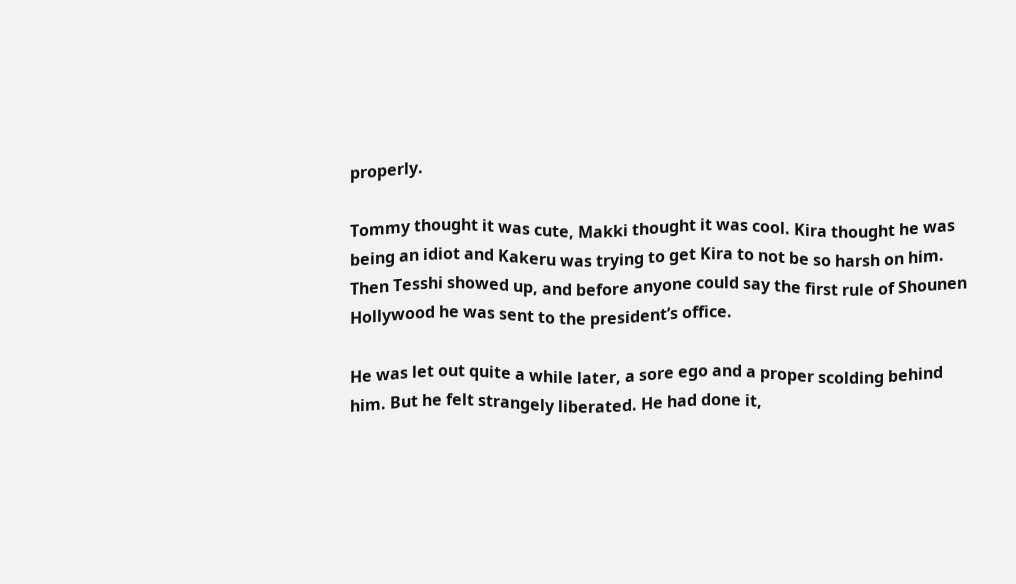properly.

Tommy thought it was cute, Makki thought it was cool. Kira thought he was being an idiot and Kakeru was trying to get Kira to not be so harsh on him. Then Tesshi showed up, and before anyone could say the first rule of Shounen Hollywood he was sent to the president’s office.

He was let out quite a while later, a sore ego and a proper scolding behind him. But he felt strangely liberated. He had done it,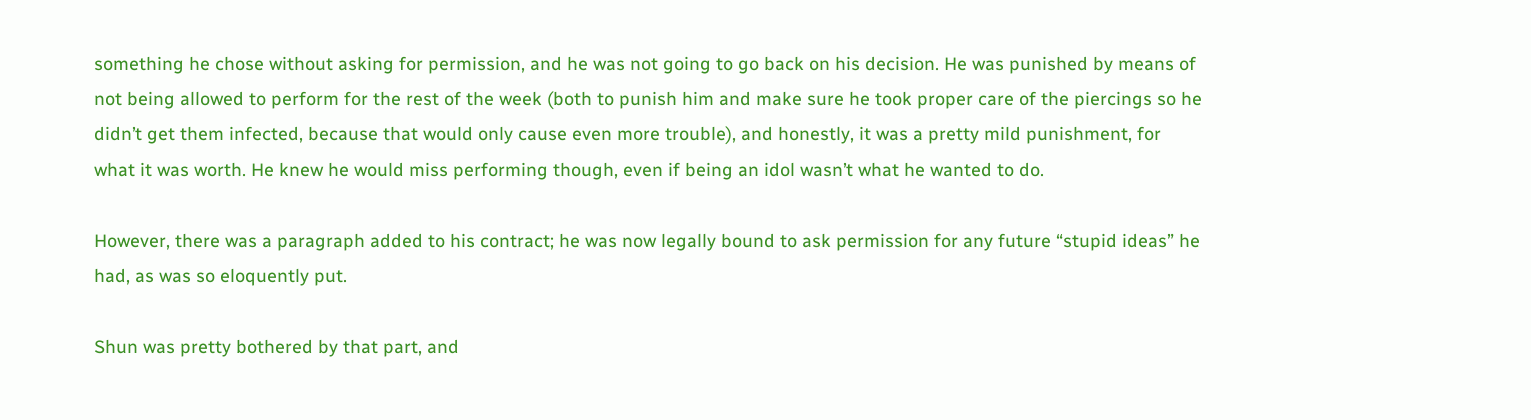something he chose without asking for permission, and he was not going to go back on his decision. He was punished by means of not being allowed to perform for the rest of the week (both to punish him and make sure he took proper care of the piercings so he didn’t get them infected, because that would only cause even more trouble), and honestly, it was a pretty mild punishment, for what it was worth. He knew he would miss performing though, even if being an idol wasn’t what he wanted to do.

However, there was a paragraph added to his contract; he was now legally bound to ask permission for any future “stupid ideas” he had, as was so eloquently put.

Shun was pretty bothered by that part, and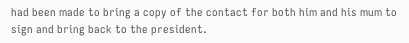had been made to bring a copy of the contact for both him and his mum to sign and bring back to the president.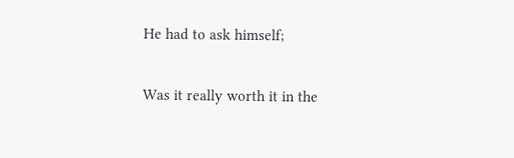He had to ask himself;

Was it really worth it in the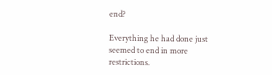end?

Everything he had done just seemed to end in more restrictions.